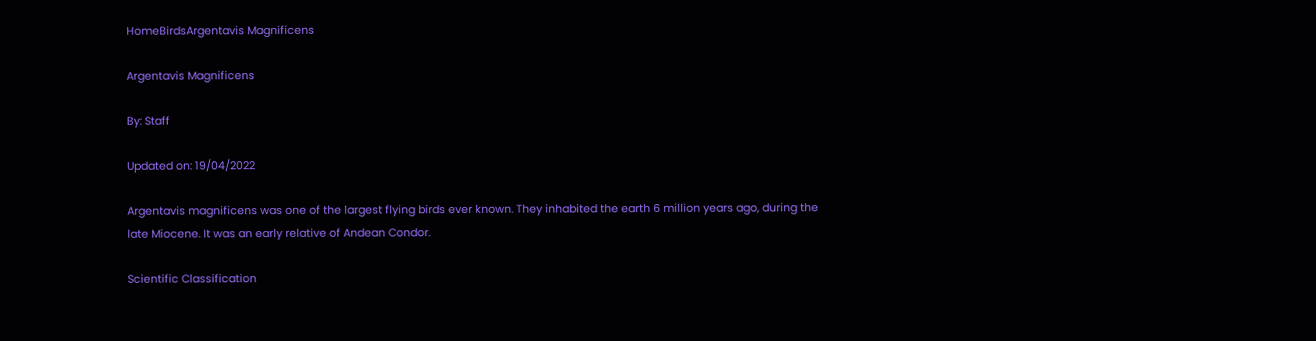HomeBirdsArgentavis Magnificens

Argentavis Magnificens

By: Staff

Updated on: 19/04/2022

Argentavis magnificens was one of the largest flying birds ever known. They inhabited the earth 6 million years ago, during the late Miocene. It was an early relative of Andean Condor.

Scientific Classification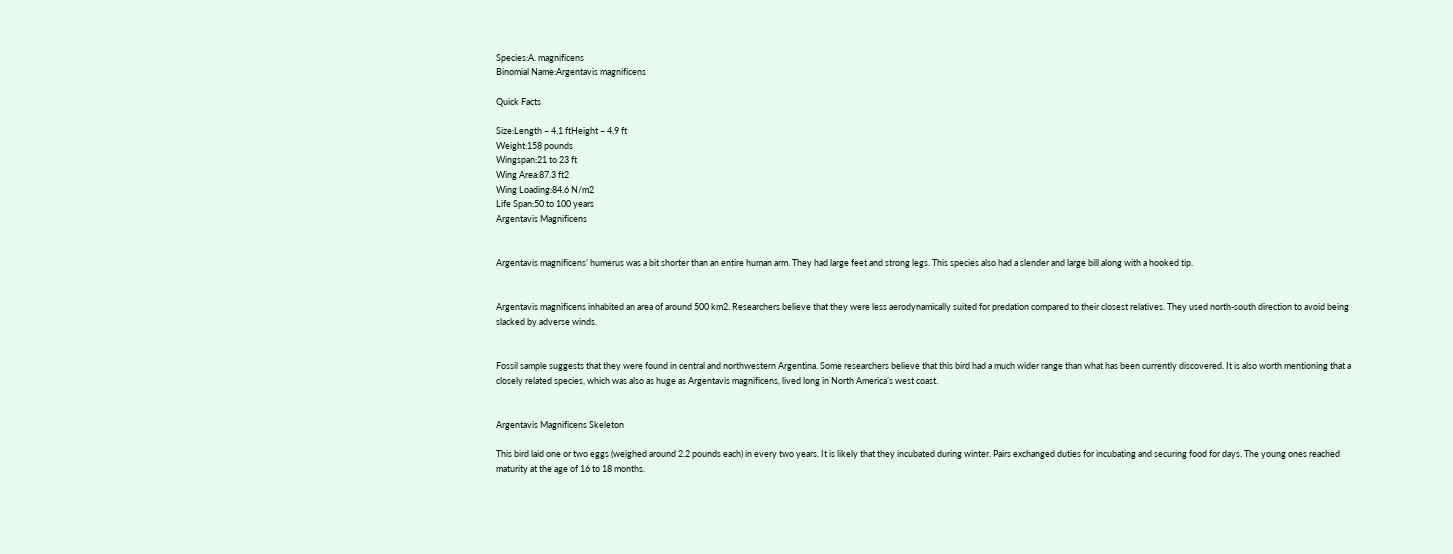Species:A. magnificens
Binomial Name:Argentavis magnificens

Quick Facts

Size:Length – 4.1 ftHeight – 4.9 ft
Weight:158 pounds
Wingspan:21 to 23 ft
Wing Area:87.3 ft2
Wing Loading:84.6 N/m2
Life Span:50 to 100 years
Argentavis Magnificens


Argentavis magnificens’ humerus was a bit shorter than an entire human arm. They had large feet and strong legs. This species also had a slender and large bill along with a hooked tip.


Argentavis magnificens inhabited an area of around 500 km2. Researchers believe that they were less aerodynamically suited for predation compared to their closest relatives. They used north-south direction to avoid being slacked by adverse winds.


Fossil sample suggests that they were found in central and northwestern Argentina. Some researchers believe that this bird had a much wider range than what has been currently discovered. It is also worth mentioning that a closely related species, which was also as huge as Argentavis magnificens, lived long in North America’s west coast.


Argentavis Magnificens Skeleton

This bird laid one or two eggs (weighed around 2.2 pounds each) in every two years. It is likely that they incubated during winter. Pairs exchanged duties for incubating and securing food for days. The young ones reached maturity at the age of 16 to 18 months.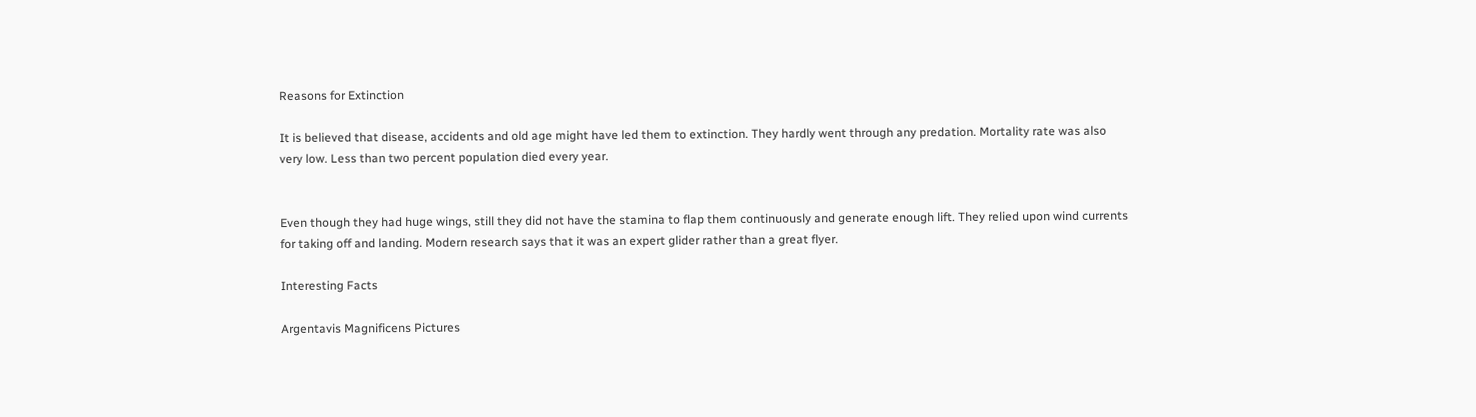Reasons for Extinction

It is believed that disease, accidents and old age might have led them to extinction. They hardly went through any predation. Mortality rate was also very low. Less than two percent population died every year.


Even though they had huge wings, still they did not have the stamina to flap them continuously and generate enough lift. They relied upon wind currents for taking off and landing. Modern research says that it was an expert glider rather than a great flyer.

Interesting Facts

Argentavis Magnificens Pictures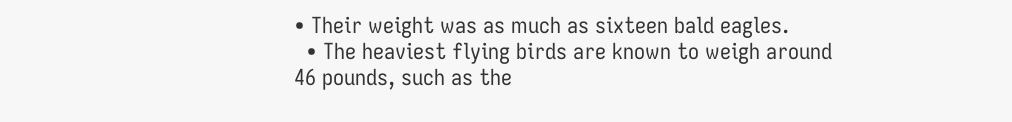• Their weight was as much as sixteen bald eagles.
  • The heaviest flying birds are known to weigh around 46 pounds, such as the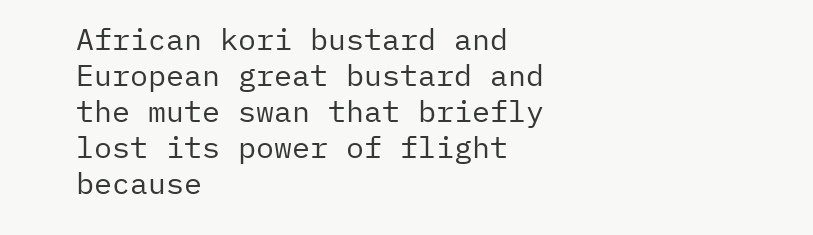African kori bustard and European great bustard and the mute swan that briefly lost its power of flight because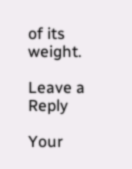of its weight.

Leave a Reply

Your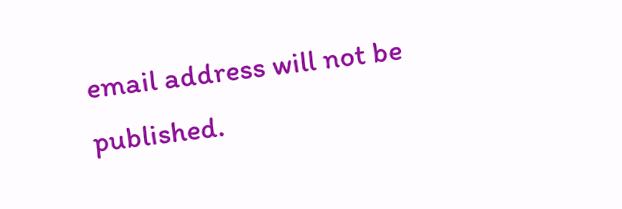email address will not be published.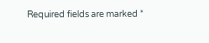Required fields are marked *